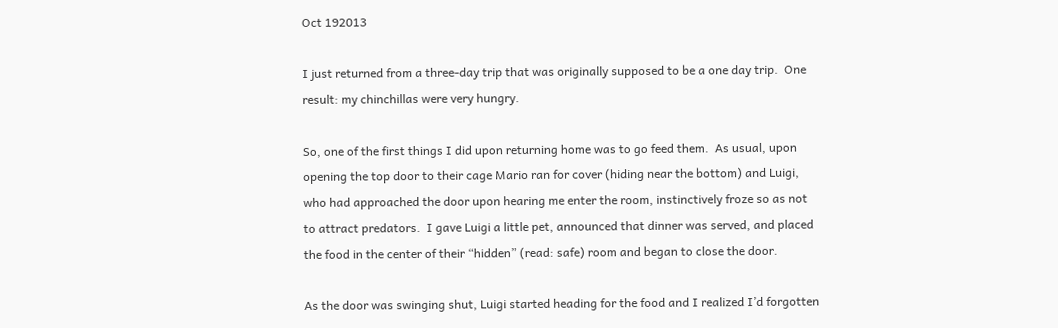Oct 192013

I just returned from a three-day trip that was originally supposed to be a one day trip.  One result: my chinchillas were very hungry.

So, one of the first things I did upon returning home was to go feed them.  As usual, upon opening the top door to their cage Mario ran for cover (hiding near the bottom) and Luigi, who had approached the door upon hearing me enter the room, instinctively froze so as not to attract predators.  I gave Luigi a little pet, announced that dinner was served, and placed the food in the center of their “hidden” (read: safe) room and began to close the door.

As the door was swinging shut, Luigi started heading for the food and I realized I’d forgotten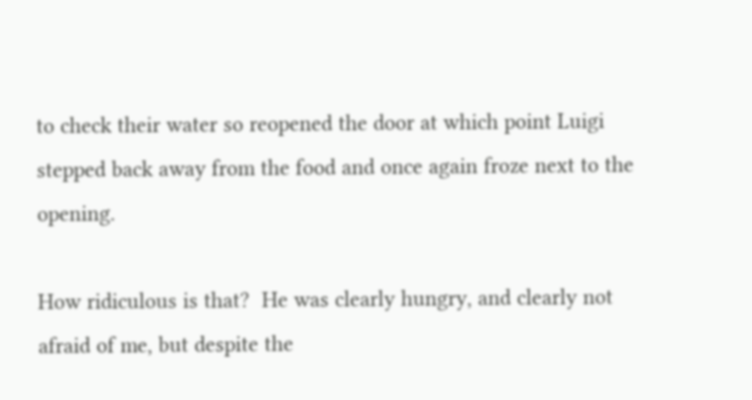to check their water so reopened the door at which point Luigi stepped back away from the food and once again froze next to the opening.

How ridiculous is that?  He was clearly hungry, and clearly not afraid of me, but despite the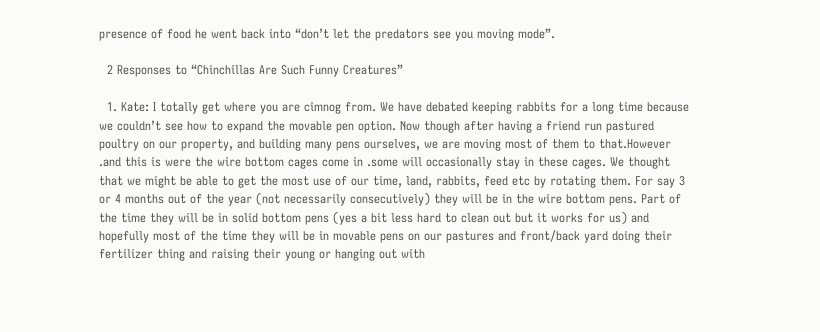presence of food he went back into “don’t let the predators see you moving mode”.

  2 Responses to “Chinchillas Are Such Funny Creatures”

  1. Kate: I totally get where you are cimnog from. We have debated keeping rabbits for a long time because we couldn’t see how to expand the movable pen option. Now though after having a friend run pastured poultry on our property, and building many pens ourselves, we are moving most of them to that.However .and this is were the wire bottom cages come in .some will occasionally stay in these cages. We thought that we might be able to get the most use of our time, land, rabbits, feed etc by rotating them. For say 3 or 4 months out of the year (not necessarily consecutively) they will be in the wire bottom pens. Part of the time they will be in solid bottom pens (yes a bit less hard to clean out but it works for us) and hopefully most of the time they will be in movable pens on our pastures and front/back yard doing their fertilizer thing and raising their young or hanging out with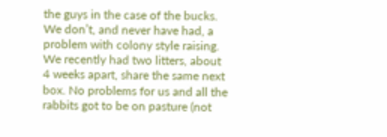the guys in the case of the bucks. We don’t, and never have had, a problem with colony style raising. We recently had two litters, about 4 weeks apart, share the same next box. No problems for us and all the rabbits got to be on pasture (not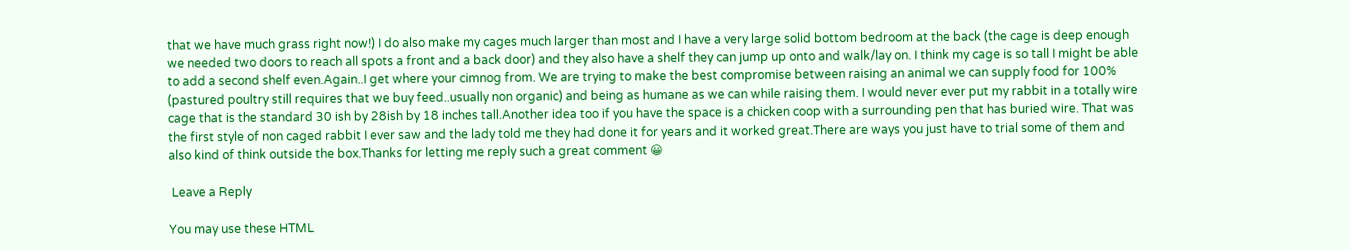that we have much grass right now!) I do also make my cages much larger than most and I have a very large solid bottom bedroom at the back (the cage is deep enough we needed two doors to reach all spots a front and a back door) and they also have a shelf they can jump up onto and walk/lay on. I think my cage is so tall I might be able to add a second shelf even.Again..I get where your cimnog from. We are trying to make the best compromise between raising an animal we can supply food for 100% (pastured poultry still requires that we buy feed..usually non organic) and being as humane as we can while raising them. I would never ever put my rabbit in a totally wire cage that is the standard 30 ish by 28ish by 18 inches tall.Another idea too if you have the space is a chicken coop with a surrounding pen that has buried wire. That was the first style of non caged rabbit I ever saw and the lady told me they had done it for years and it worked great.There are ways you just have to trial some of them and also kind of think outside the box.Thanks for letting me reply such a great comment 😀

 Leave a Reply

You may use these HTML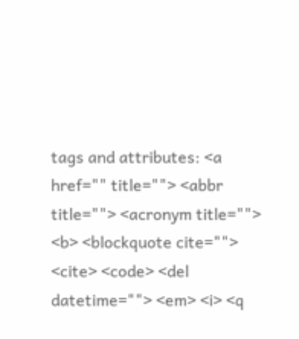tags and attributes: <a href="" title=""> <abbr title=""> <acronym title=""> <b> <blockquote cite=""> <cite> <code> <del datetime=""> <em> <i> <q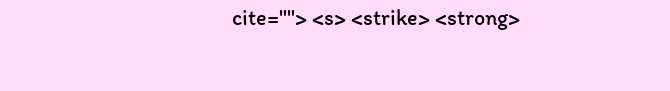cite=""> <s> <strike> <strong>